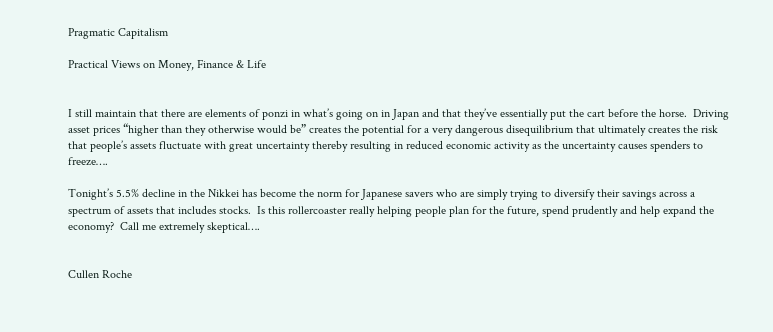Pragmatic Capitalism

Practical Views on Money, Finance & Life


I still maintain that there are elements of ponzi in what’s going on in Japan and that they’ve essentially put the cart before the horse.  Driving asset prices “higher than they otherwise would be” creates the potential for a very dangerous disequilibrium that ultimately creates the risk that people’s assets fluctuate with great uncertainty thereby resulting in reduced economic activity as the uncertainty causes spenders to freeze….

Tonight’s 5.5% decline in the Nikkei has become the norm for Japanese savers who are simply trying to diversify their savings across a spectrum of assets that includes stocks.  Is this rollercoaster really helping people plan for the future, spend prudently and help expand the economy?  Call me extremely skeptical….


Cullen Roche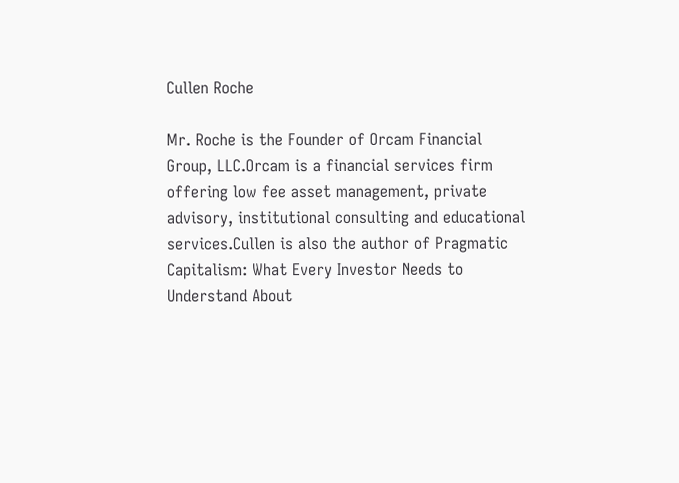Cullen Roche

Mr. Roche is the Founder of Orcam Financial Group, LLC.Orcam is a financial services firm offering low fee asset management, private advisory, institutional consulting and educational services.Cullen is also the author of Pragmatic Capitalism: What Every Investor Needs to Understand About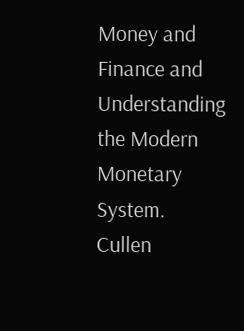Money and Finance and Understanding the Modern Monetary System.
Cullen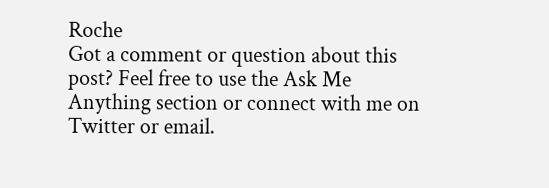Roche
Got a comment or question about this post? Feel free to use the Ask Me Anything section or connect with me on Twitter or email.